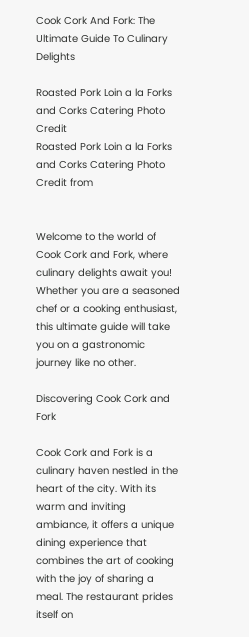Cook Cork And Fork: The Ultimate Guide To Culinary Delights

Roasted Pork Loin a la Forks and Corks Catering Photo Credit
Roasted Pork Loin a la Forks and Corks Catering Photo Credit from


Welcome to the world of Cook Cork and Fork, where culinary delights await you! Whether you are a seasoned chef or a cooking enthusiast, this ultimate guide will take you on a gastronomic journey like no other.

Discovering Cook Cork and Fork

Cook Cork and Fork is a culinary haven nestled in the heart of the city. With its warm and inviting ambiance, it offers a unique dining experience that combines the art of cooking with the joy of sharing a meal. The restaurant prides itself on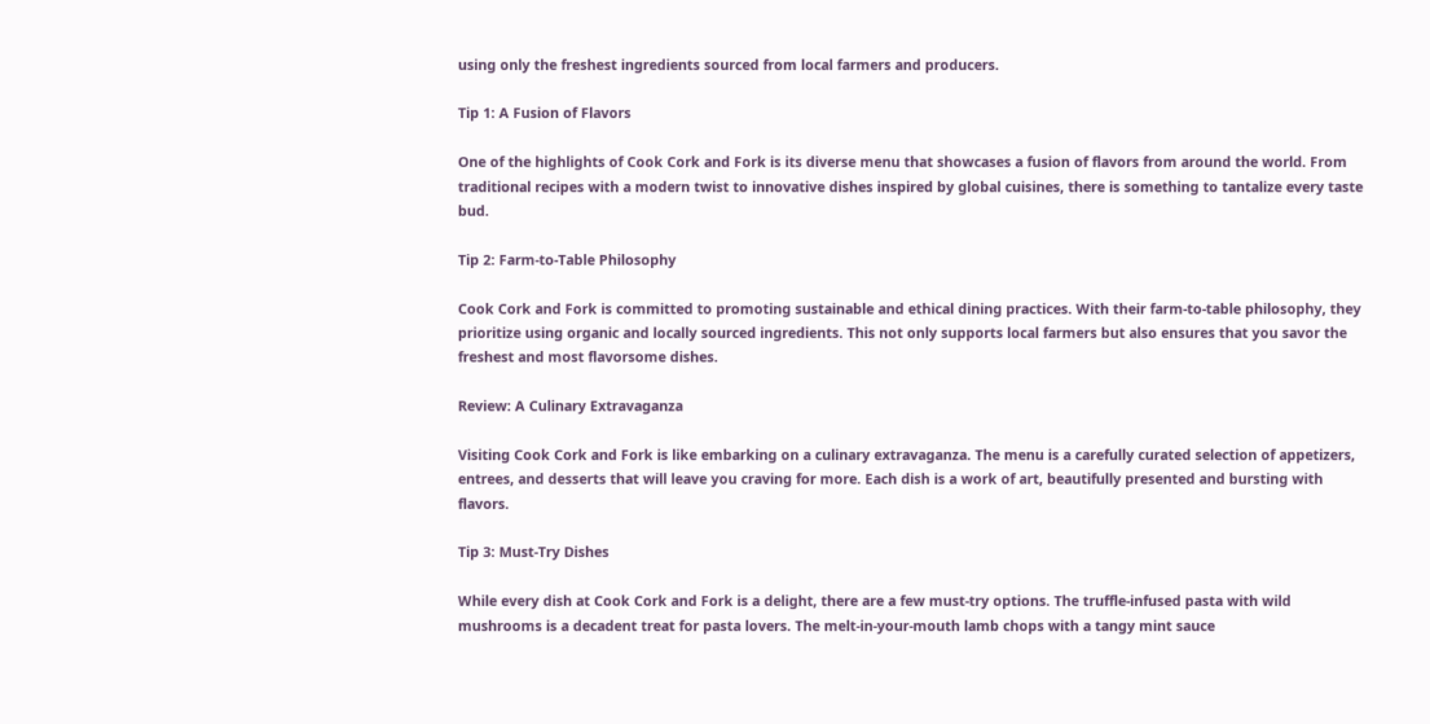using only the freshest ingredients sourced from local farmers and producers.

Tip 1: A Fusion of Flavors

One of the highlights of Cook Cork and Fork is its diverse menu that showcases a fusion of flavors from around the world. From traditional recipes with a modern twist to innovative dishes inspired by global cuisines, there is something to tantalize every taste bud.

Tip 2: Farm-to-Table Philosophy

Cook Cork and Fork is committed to promoting sustainable and ethical dining practices. With their farm-to-table philosophy, they prioritize using organic and locally sourced ingredients. This not only supports local farmers but also ensures that you savor the freshest and most flavorsome dishes.

Review: A Culinary Extravaganza

Visiting Cook Cork and Fork is like embarking on a culinary extravaganza. The menu is a carefully curated selection of appetizers, entrees, and desserts that will leave you craving for more. Each dish is a work of art, beautifully presented and bursting with flavors.

Tip 3: Must-Try Dishes

While every dish at Cook Cork and Fork is a delight, there are a few must-try options. The truffle-infused pasta with wild mushrooms is a decadent treat for pasta lovers. The melt-in-your-mouth lamb chops with a tangy mint sauce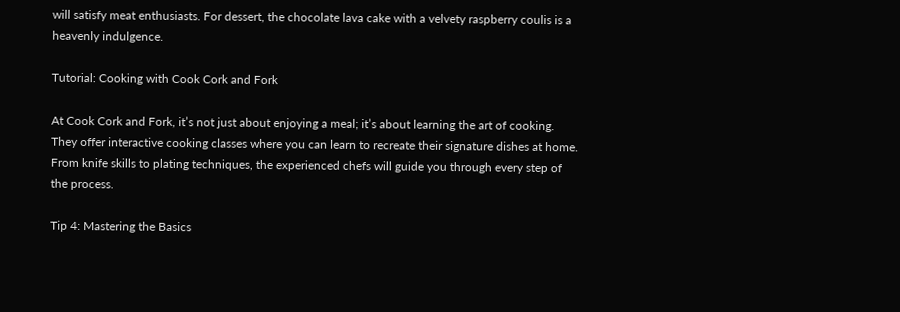will satisfy meat enthusiasts. For dessert, the chocolate lava cake with a velvety raspberry coulis is a heavenly indulgence.

Tutorial: Cooking with Cook Cork and Fork

At Cook Cork and Fork, it’s not just about enjoying a meal; it’s about learning the art of cooking. They offer interactive cooking classes where you can learn to recreate their signature dishes at home. From knife skills to plating techniques, the experienced chefs will guide you through every step of the process.

Tip 4: Mastering the Basics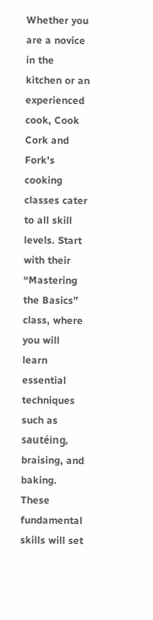Whether you are a novice in the kitchen or an experienced cook, Cook Cork and Fork’s cooking classes cater to all skill levels. Start with their “Mastering the Basics” class, where you will learn essential techniques such as sautéing, braising, and baking. These fundamental skills will set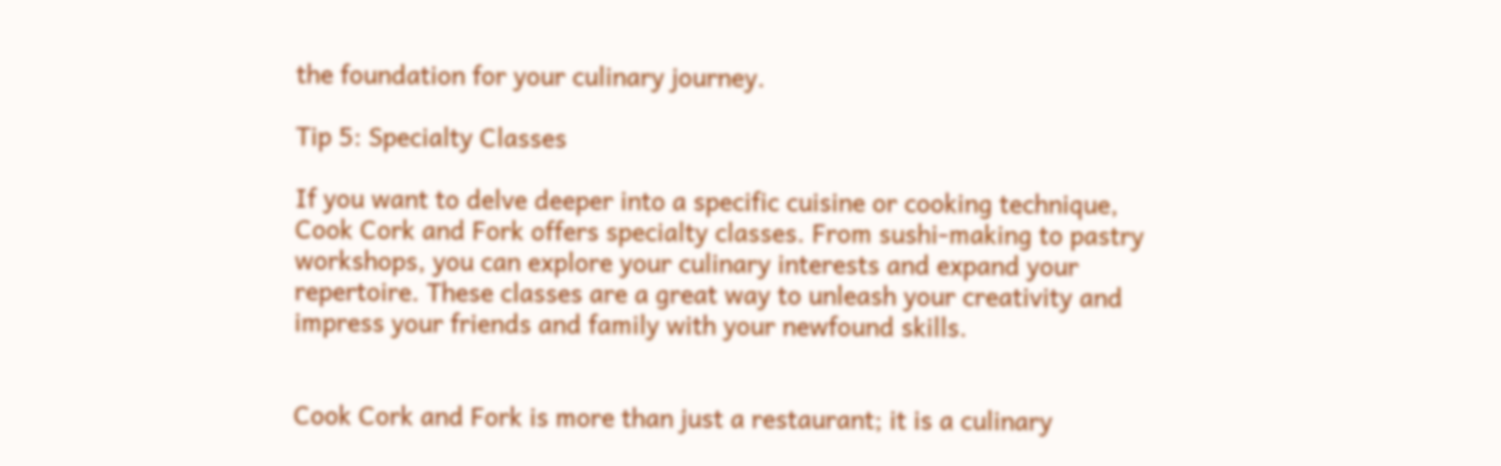the foundation for your culinary journey.

Tip 5: Specialty Classes

If you want to delve deeper into a specific cuisine or cooking technique, Cook Cork and Fork offers specialty classes. From sushi-making to pastry workshops, you can explore your culinary interests and expand your repertoire. These classes are a great way to unleash your creativity and impress your friends and family with your newfound skills.


Cook Cork and Fork is more than just a restaurant; it is a culinary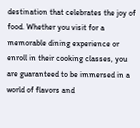destination that celebrates the joy of food. Whether you visit for a memorable dining experience or enroll in their cooking classes, you are guaranteed to be immersed in a world of flavors and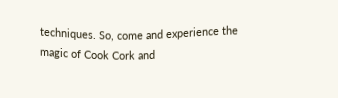techniques. So, come and experience the magic of Cook Cork and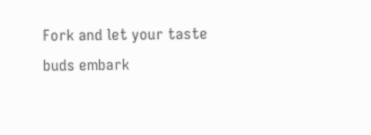Fork and let your taste buds embark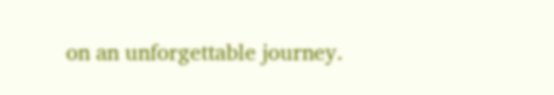on an unforgettable journey.